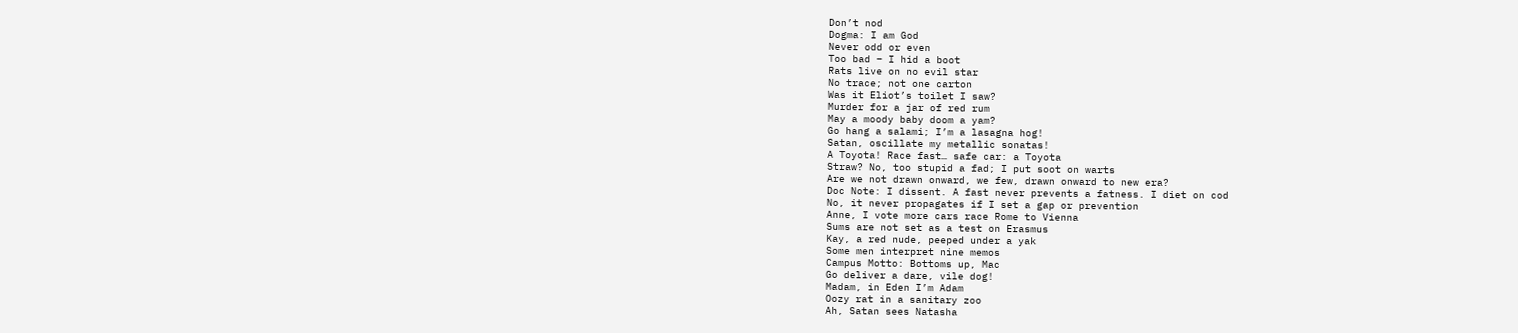Don’t nod
Dogma: I am God
Never odd or even
Too bad – I hid a boot
Rats live on no evil star
No trace; not one carton
Was it Eliot’s toilet I saw?
Murder for a jar of red rum
May a moody baby doom a yam?
Go hang a salami; I’m a lasagna hog!
Satan, oscillate my metallic sonatas!
A Toyota! Race fast… safe car: a Toyota
Straw? No, too stupid a fad; I put soot on warts
Are we not drawn onward, we few, drawn onward to new era?
Doc Note: I dissent. A fast never prevents a fatness. I diet on cod
No, it never propagates if I set a gap or prevention
Anne, I vote more cars race Rome to Vienna
Sums are not set as a test on Erasmus
Kay, a red nude, peeped under a yak
Some men interpret nine memos
Campus Motto: Bottoms up, Mac
Go deliver a dare, vile dog!
Madam, in Eden I’m Adam
Oozy rat in a sanitary zoo
Ah, Satan sees Natasha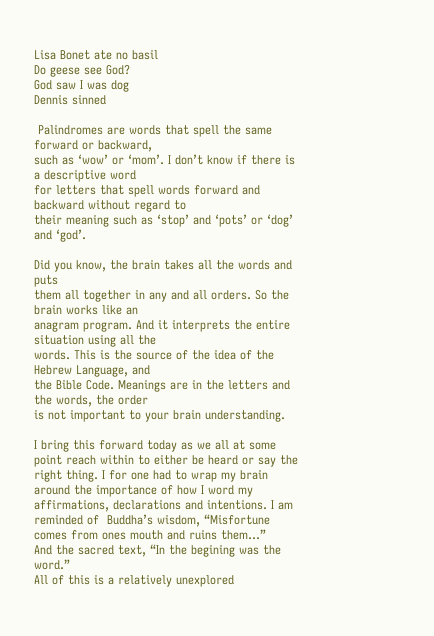Lisa Bonet ate no basil
Do geese see God?
God saw I was dog
Dennis sinned

 Palindromes are words that spell the same forward or backward,
such as ‘wow’ or ‘mom’. I don’t know if there is a descriptive word
for letters that spell words forward and backward without regard to
their meaning such as ‘stop’ and ‘pots’ or ‘dog’ and ‘god’.

Did you know, the brain takes all the words and puts
them all together in any and all orders. So the brain works like an
anagram program. And it interprets the entire situation using all the
words. This is the source of the idea of the Hebrew Language, and
the Bible Code. Meanings are in the letters and the words, the order
is not important to your brain understanding.

I bring this forward today as we all at some point reach within to either be heard or say the right thing. I for one had to wrap my brain around the importance of how I word my affirmations, declarations and intentions. I am reminded of  Buddha’s wisdom, “Misfortune comes from ones mouth and ruins them…”
And the sacred text, “In the begining was the word.”
All of this is a relatively unexplored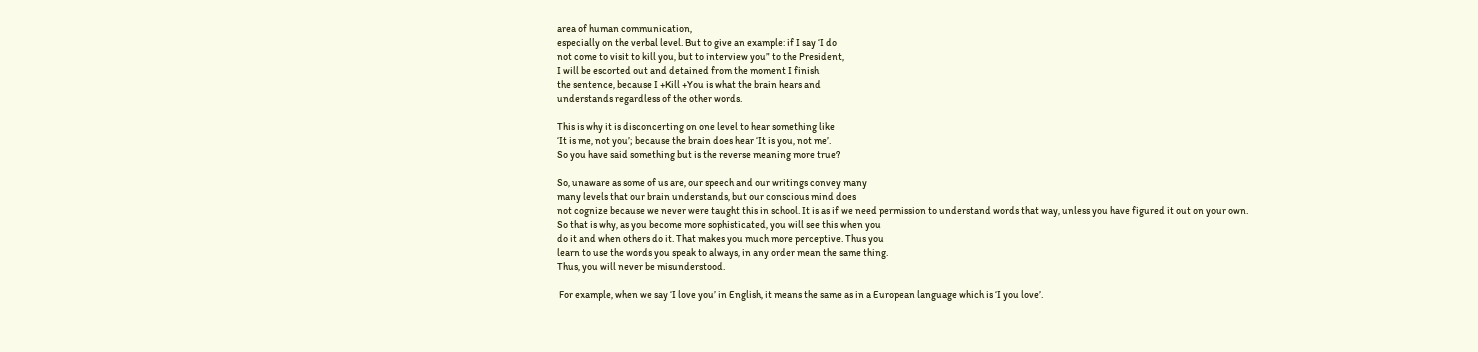area of human communication,
especially on the verbal level. But to give an example: if I say ‘I do
not come to visit to kill you, but to interview you” to the President,
I will be escorted out and detained from the moment I finish
the sentence, because I +Kill +You is what the brain hears and
understands regardless of the other words.

This is why it is disconcerting on one level to hear something like
‘It is me, not you’; because the brain does hear ‘It is you, not me’.
So you have said something but is the reverse meaning more true?

So, unaware as some of us are, our speech and our writings convey many
many levels that our brain understands, but our conscious mind does
not cognize because we never were taught this in school. It is as if we need permission to understand words that way, unless you have figured it out on your own.
So that is why, as you become more sophisticated, you will see this when you
do it and when others do it. That makes you much more perceptive. Thus you
learn to use the words you speak to always, in any order mean the same thing.
Thus, you will never be misunderstood.

 For example, when we say ‘I love you’ in English, it means the same as in a European language which is ‘I you love’.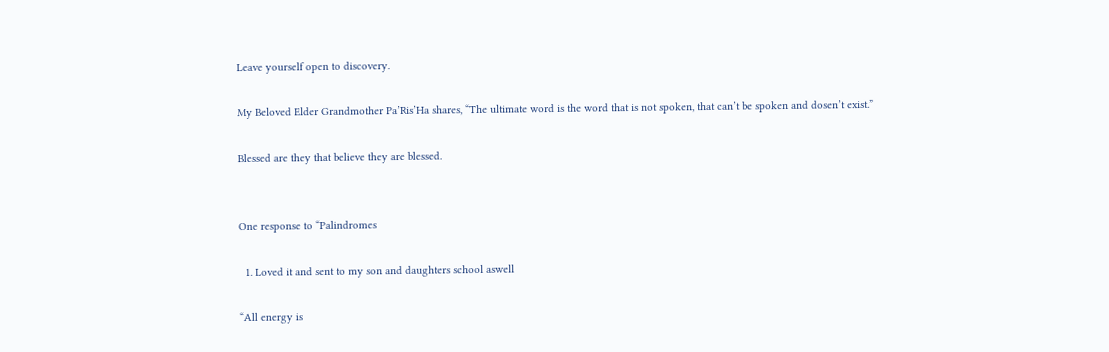Leave yourself open to discovery.

My Beloved Elder Grandmother Pa’Ris’Ha shares, “The ultimate word is the word that is not spoken, that can’t be spoken and dosen’t exist.”

Blessed are they that believe they are blessed.


One response to “Palindromes

  1. Loved it and sent to my son and daughters school aswell

“All energy is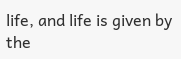life, and life is given by the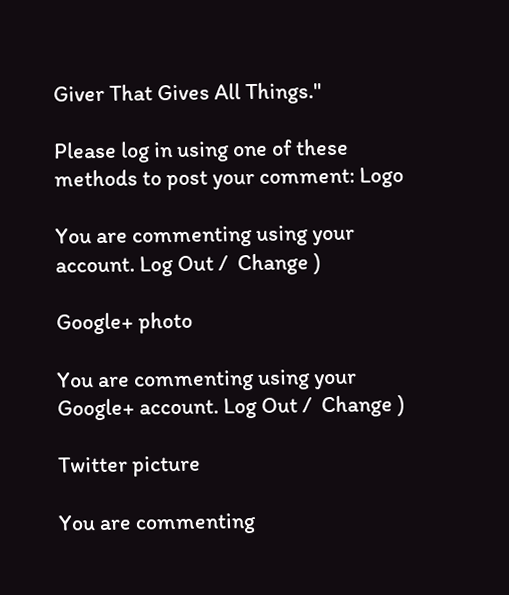Giver That Gives All Things."

Please log in using one of these methods to post your comment: Logo

You are commenting using your account. Log Out /  Change )

Google+ photo

You are commenting using your Google+ account. Log Out /  Change )

Twitter picture

You are commenting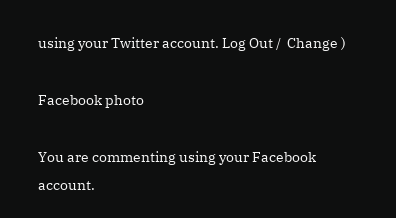using your Twitter account. Log Out /  Change )

Facebook photo

You are commenting using your Facebook account.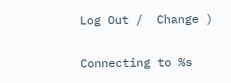Log Out /  Change )


Connecting to %s